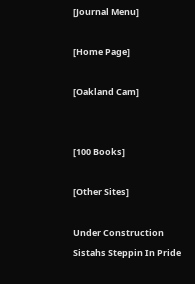[Journal Menu]

[Home Page]

[Oakland Cam]


[100 Books]

[Other Sites]

Under Construction
Sistahs Steppin In Pride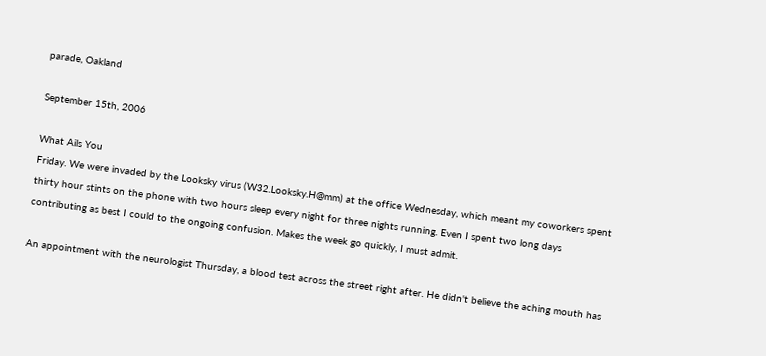parade, Oakland

September 15th, 2006

What Ails You
Friday. We were invaded by the Looksky virus (W32.Looksky.H@mm) at the office Wednesday, which meant my coworkers spent thirty hour stints on the phone with two hours sleep every night for three nights running. Even I spent two long days contributing as best I could to the ongoing confusion. Makes the week go quickly, I must admit.

An appointment with the neurologist Thursday, a blood test across the street right after. He didn't believe the aching mouth has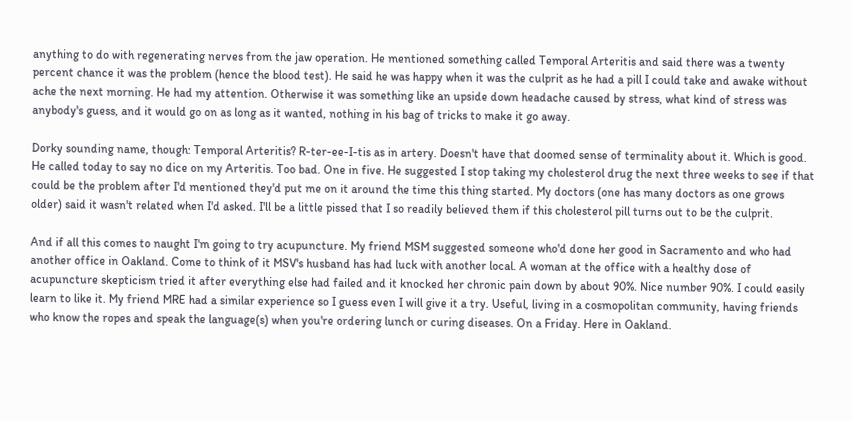anything to do with regenerating nerves from the jaw operation. He mentioned something called Temporal Arteritis and said there was a twenty percent chance it was the problem (hence the blood test). He said he was happy when it was the culprit as he had a pill I could take and awake without ache the next morning. He had my attention. Otherwise it was something like an upside down headache caused by stress, what kind of stress was anybody's guess, and it would go on as long as it wanted, nothing in his bag of tricks to make it go away.

Dorky sounding name, though: Temporal Arteritis? R-ter-ee-I-tis as in artery. Doesn't have that doomed sense of terminality about it. Which is good. He called today to say no dice on my Arteritis. Too bad. One in five. He suggested I stop taking my cholesterol drug the next three weeks to see if that could be the problem after I'd mentioned they'd put me on it around the time this thing started. My doctors (one has many doctors as one grows older) said it wasn't related when I'd asked. I'll be a little pissed that I so readily believed them if this cholesterol pill turns out to be the culprit.

And if all this comes to naught I'm going to try acupuncture. My friend MSM suggested someone who'd done her good in Sacramento and who had another office in Oakland. Come to think of it MSV's husband has had luck with another local. A woman at the office with a healthy dose of acupuncture skepticism tried it after everything else had failed and it knocked her chronic pain down by about 90%. Nice number 90%. I could easily learn to like it. My friend MRE had a similar experience so I guess even I will give it a try. Useful, living in a cosmopolitan community, having friends who know the ropes and speak the language(s) when you're ordering lunch or curing diseases. On a Friday. Here in Oakland.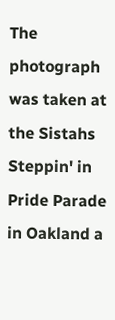The photograph was taken at the Sistahs Steppin' in Pride Parade in Oakland a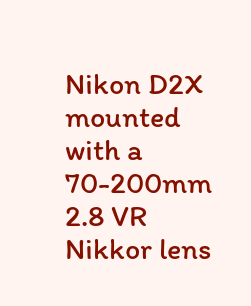Nikon D2X mounted with a 70-200mm 2.8 VR Nikkor lens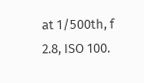at 1/500th, f 2.8, ISO 100.